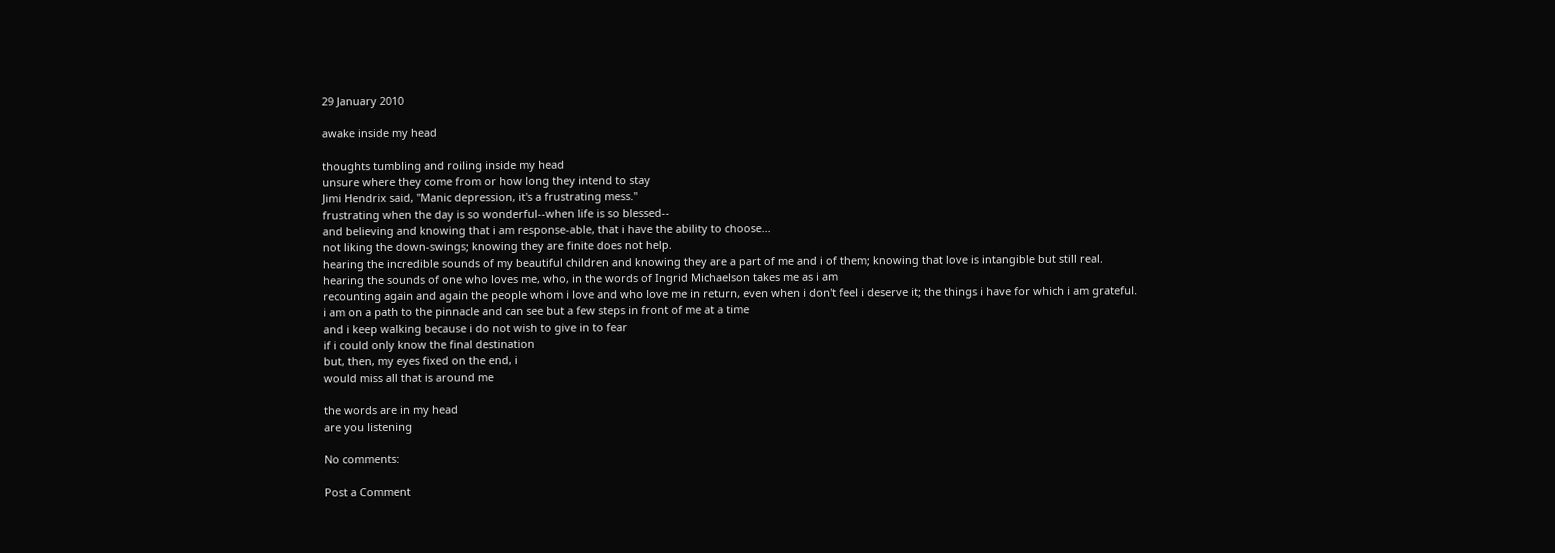29 January 2010

awake inside my head

thoughts tumbling and roiling inside my head
unsure where they come from or how long they intend to stay
Jimi Hendrix said, "Manic depression, it's a frustrating mess."
frustrating when the day is so wonderful--when life is so blessed--
and believing and knowing that i am response-able, that i have the ability to choose...
not liking the down-swings; knowing they are finite does not help.
hearing the incredible sounds of my beautiful children and knowing they are a part of me and i of them; knowing that love is intangible but still real.
hearing the sounds of one who loves me, who, in the words of Ingrid Michaelson takes me as i am
recounting again and again the people whom i love and who love me in return, even when i don't feel i deserve it; the things i have for which i am grateful.
i am on a path to the pinnacle and can see but a few steps in front of me at a time
and i keep walking because i do not wish to give in to fear
if i could only know the final destination
but, then, my eyes fixed on the end, i
would miss all that is around me

the words are in my head
are you listening

No comments:

Post a Comment